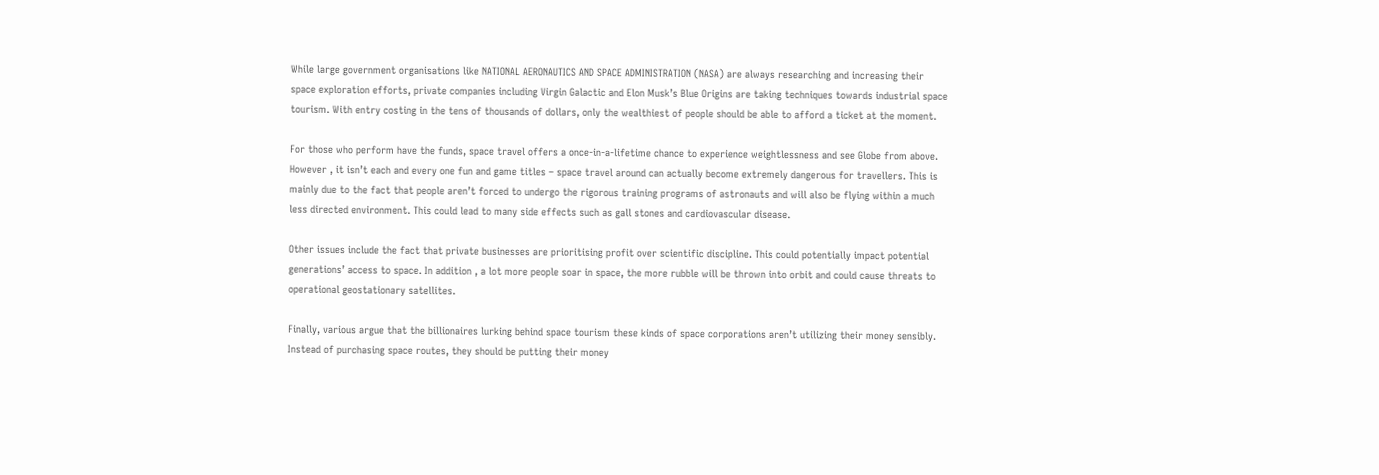While large government organisations like NATIONAL AERONAUTICS AND SPACE ADMINISTRATION (NASA) are always researching and increasing their space exploration efforts, private companies including Virgin Galactic and Elon Musk’s Blue Origins are taking techniques towards industrial space tourism. With entry costing in the tens of thousands of dollars, only the wealthiest of people should be able to afford a ticket at the moment.

For those who perform have the funds, space travel offers a once-in-a-lifetime chance to experience weightlessness and see Globe from above. However , it isn’t each and every one fun and game titles – space travel around can actually become extremely dangerous for travellers. This is mainly due to the fact that people aren’t forced to undergo the rigorous training programs of astronauts and will also be flying within a much less directed environment. This could lead to many side effects such as gall stones and cardiovascular disease.

Other issues include the fact that private businesses are prioritising profit over scientific discipline. This could potentially impact potential generations’ access to space. In addition , a lot more people soar in space, the more rubble will be thrown into orbit and could cause threats to operational geostationary satellites.

Finally, various argue that the billionaires lurking behind space tourism these kinds of space corporations aren’t utilizing their money sensibly. Instead of purchasing space routes, they should be putting their money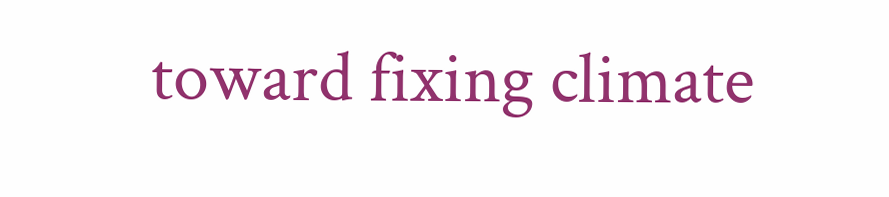toward fixing climate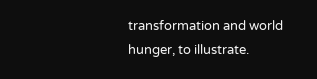transformation and world hunger, to illustrate.